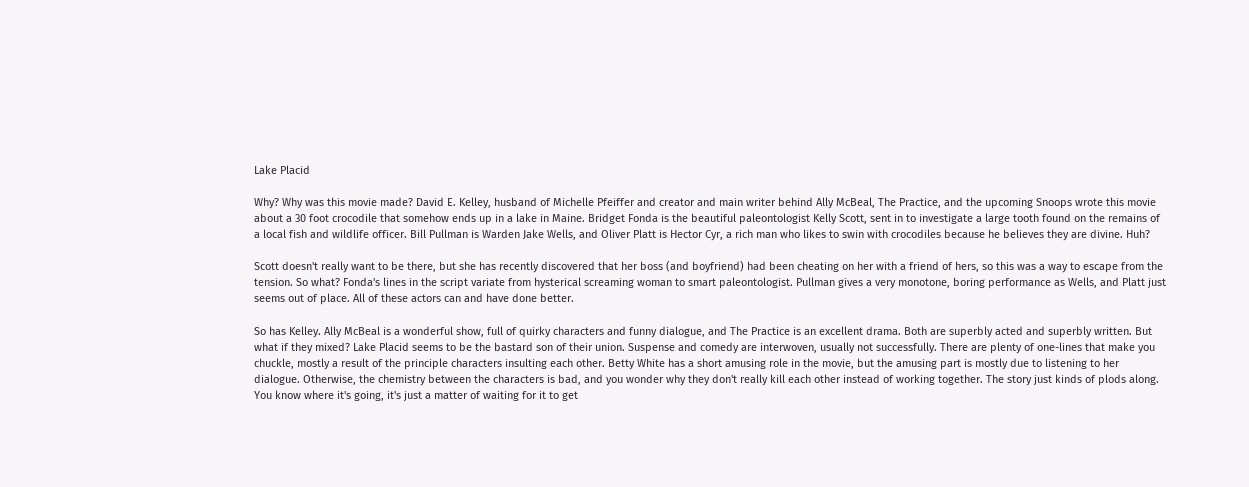Lake Placid

Why? Why was this movie made? David E. Kelley, husband of Michelle Pfeiffer and creator and main writer behind Ally McBeal, The Practice, and the upcoming Snoops wrote this movie about a 30 foot crocodile that somehow ends up in a lake in Maine. Bridget Fonda is the beautiful paleontologist Kelly Scott, sent in to investigate a large tooth found on the remains of a local fish and wildlife officer. Bill Pullman is Warden Jake Wells, and Oliver Platt is Hector Cyr, a rich man who likes to swin with crocodiles because he believes they are divine. Huh?

Scott doesn't really want to be there, but she has recently discovered that her boss (and boyfriend) had been cheating on her with a friend of hers, so this was a way to escape from the tension. So what? Fonda's lines in the script variate from hysterical screaming woman to smart paleontologist. Pullman gives a very monotone, boring performance as Wells, and Platt just seems out of place. All of these actors can and have done better.

So has Kelley. Ally McBeal is a wonderful show, full of quirky characters and funny dialogue, and The Practice is an excellent drama. Both are superbly acted and superbly written. But what if they mixed? Lake Placid seems to be the bastard son of their union. Suspense and comedy are interwoven, usually not successfully. There are plenty of one-lines that make you chuckle, mostly a result of the principle characters insulting each other. Betty White has a short amusing role in the movie, but the amusing part is mostly due to listening to her dialogue. Otherwise, the chemistry between the characters is bad, and you wonder why they don't really kill each other instead of working together. The story just kinds of plods along. You know where it's going, it's just a matter of waiting for it to get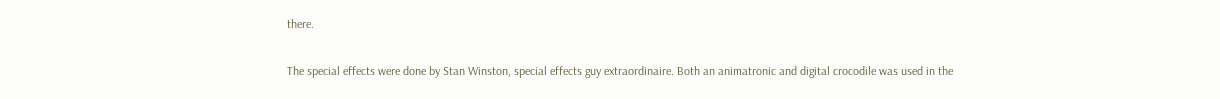there.

The special effects were done by Stan Winston, special effects guy extraordinaire. Both an animatronic and digital crocodile was used in the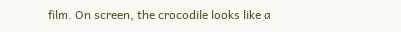film. On screen, the crocodile looks like a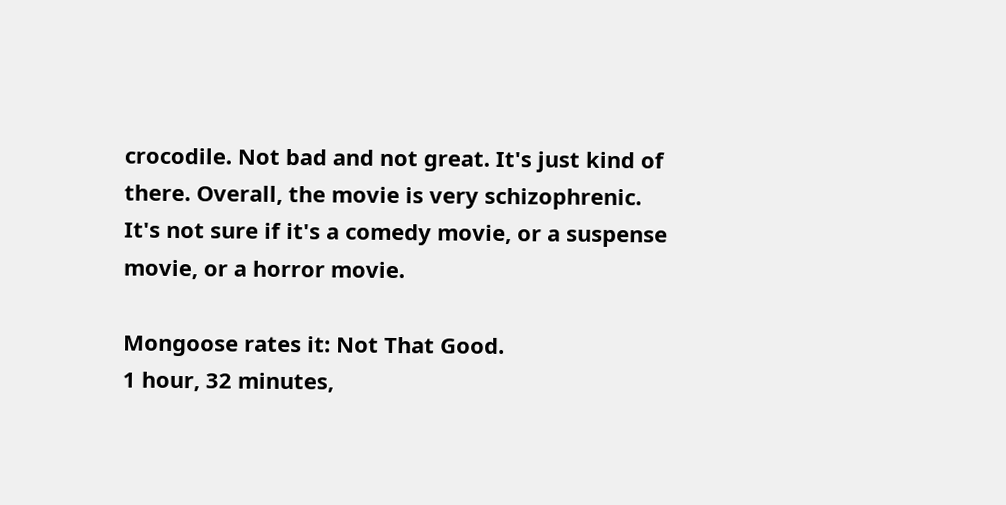crocodile. Not bad and not great. It's just kind of there. Overall, the movie is very schizophrenic. It's not sure if it's a comedy movie, or a suspense movie, or a horror movie.

Mongoose rates it: Not That Good.
1 hour, 32 minutes,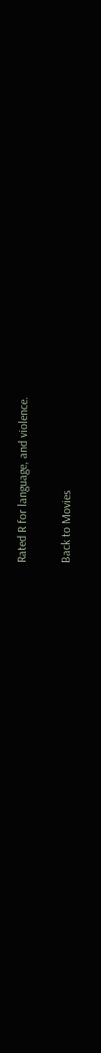Rated R for language, and violence.

Back to Movies